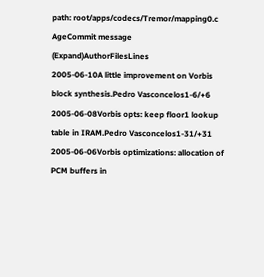path: root/apps/codecs/Tremor/mapping0.c
AgeCommit message (Expand)AuthorFilesLines
2005-06-10A little improvement on Vorbis block synthesis.Pedro Vasconcelos1-6/+6
2005-06-08Vorbis opts: keep floor1 lookup table in IRAM.Pedro Vasconcelos1-31/+31
2005-06-06Vorbis optimizations: allocation of PCM buffers in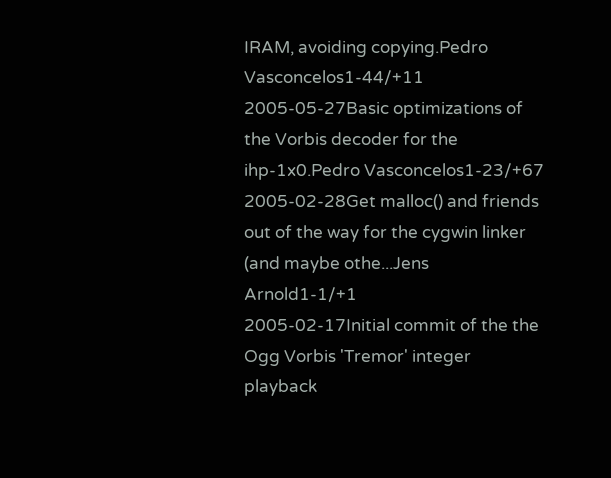IRAM, avoiding copying.Pedro Vasconcelos1-44/+11
2005-05-27Basic optimizations of the Vorbis decoder for the ihp-1x0.Pedro Vasconcelos1-23/+67
2005-02-28Get malloc() and friends out of the way for the cygwin linker (and maybe othe...Jens Arnold1-1/+1
2005-02-17Initial commit of the the Ogg Vorbis 'Tremor' integer playback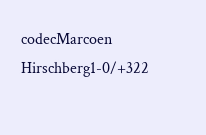codecMarcoen Hirschberg1-0/+322